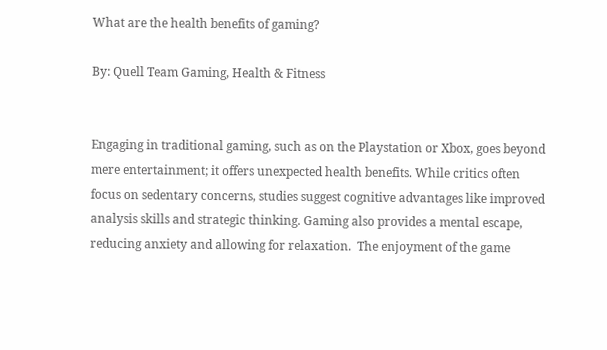What are the health benefits of gaming?

By: Quell Team Gaming, Health & Fitness


Engaging in traditional gaming, such as on the Playstation or Xbox, goes beyond mere entertainment; it offers unexpected health benefits. While critics often focus on sedentary concerns, studies suggest cognitive advantages like improved analysis skills and strategic thinking. Gaming also provides a mental escape, reducing anxiety and allowing for relaxation.  The enjoyment of the game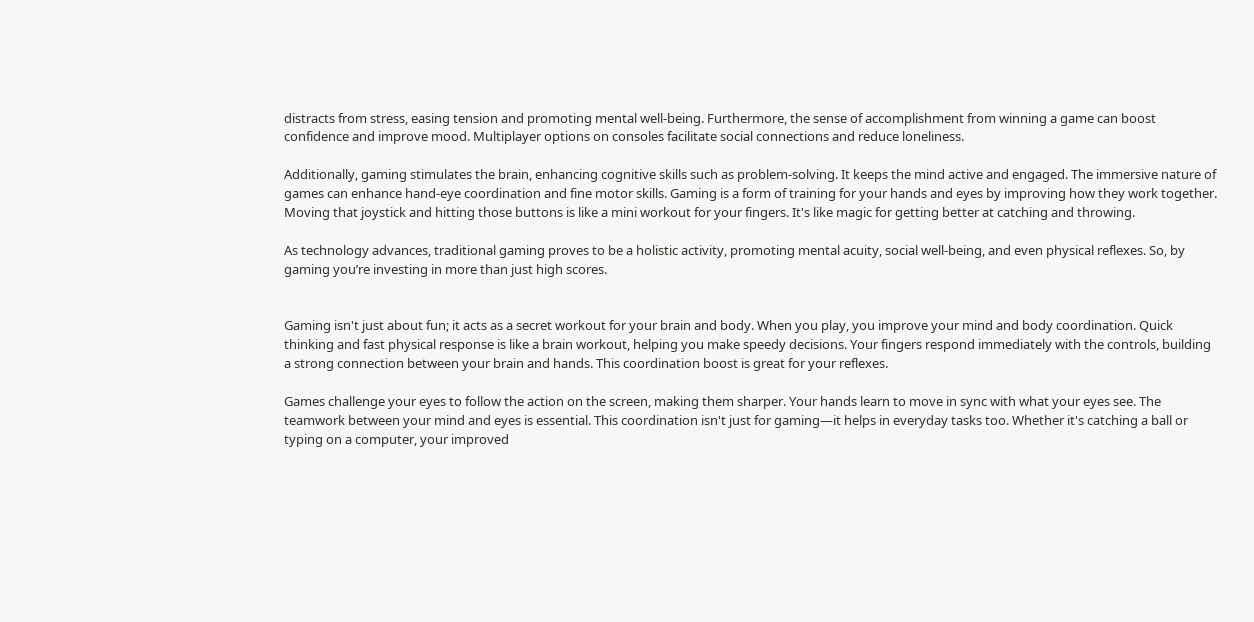distracts from stress, easing tension and promoting mental well-being. Furthermore, the sense of accomplishment from winning a game can boost confidence and improve mood. Multiplayer options on consoles facilitate social connections and reduce loneliness.

Additionally, gaming stimulates the brain, enhancing cognitive skills such as problem-solving. It keeps the mind active and engaged. The immersive nature of games can enhance hand-eye coordination and fine motor skills. Gaming is a form of training for your hands and eyes by improving how they work together. Moving that joystick and hitting those buttons is like a mini workout for your fingers. It's like magic for getting better at catching and throwing.

As technology advances, traditional gaming proves to be a holistic activity, promoting mental acuity, social well-being, and even physical reflexes. So, by gaming you’re investing in more than just high scores.


Gaming isn't just about fun; it acts as a secret workout for your brain and body. When you play, you improve your mind and body coordination. Quick thinking and fast physical response is like a brain workout, helping you make speedy decisions. Your fingers respond immediately with the controls, building a strong connection between your brain and hands. This coordination boost is great for your reflexes.

Games challenge your eyes to follow the action on the screen, making them sharper. Your hands learn to move in sync with what your eyes see. The teamwork between your mind and eyes is essential. This coordination isn't just for gaming—it helps in everyday tasks too. Whether it's catching a ball or typing on a computer, your improved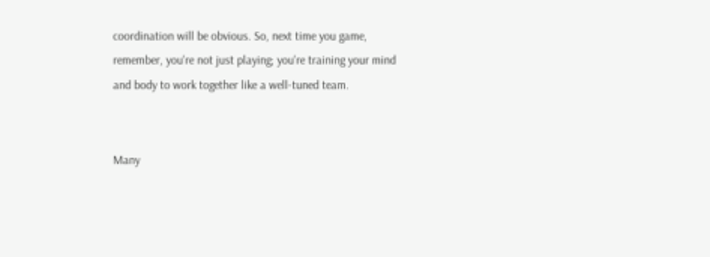coordination will be obvious. So, next time you game, remember, you're not just playing; you're training your mind and body to work together like a well-tuned team.


Many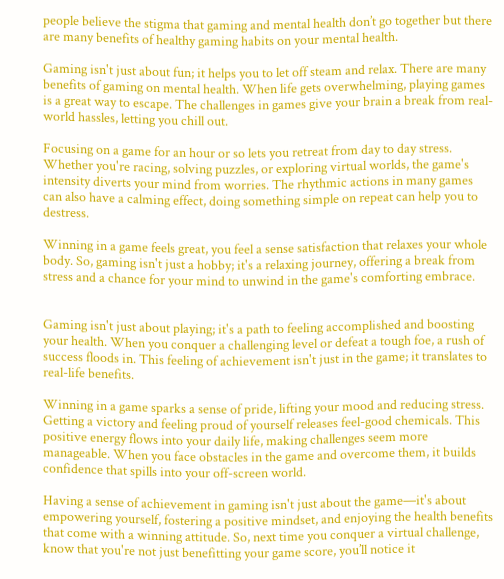people believe the stigma that gaming and mental health don’t go together but there are many benefits of healthy gaming habits on your mental health.

Gaming isn't just about fun; it helps you to let off steam and relax. There are many benefits of gaming on mental health. When life gets overwhelming, playing games is a great way to escape. The challenges in games give your brain a break from real-world hassles, letting you chill out.

Focusing on a game for an hour or so lets you retreat from day to day stress. Whether you're racing, solving puzzles, or exploring virtual worlds, the game's intensity diverts your mind from worries. The rhythmic actions in many games can also have a calming effect, doing something simple on repeat can help you to destress.

Winning in a game feels great, you feel a sense satisfaction that relaxes your whole body. So, gaming isn't just a hobby; it's a relaxing journey, offering a break from stress and a chance for your mind to unwind in the game's comforting embrace.


Gaming isn't just about playing; it's a path to feeling accomplished and boosting your health. When you conquer a challenging level or defeat a tough foe, a rush of success floods in. This feeling of achievement isn't just in the game; it translates to real-life benefits.

Winning in a game sparks a sense of pride, lifting your mood and reducing stress. Getting a victory and feeling proud of yourself releases feel-good chemicals. This positive energy flows into your daily life, making challenges seem more manageable. When you face obstacles in the game and overcome them, it builds confidence that spills into your off-screen world.

Having a sense of achievement in gaming isn't just about the game—it's about empowering yourself, fostering a positive mindset, and enjoying the health benefits that come with a winning attitude. So, next time you conquer a virtual challenge, know that you're not just benefitting your game score, you’ll notice it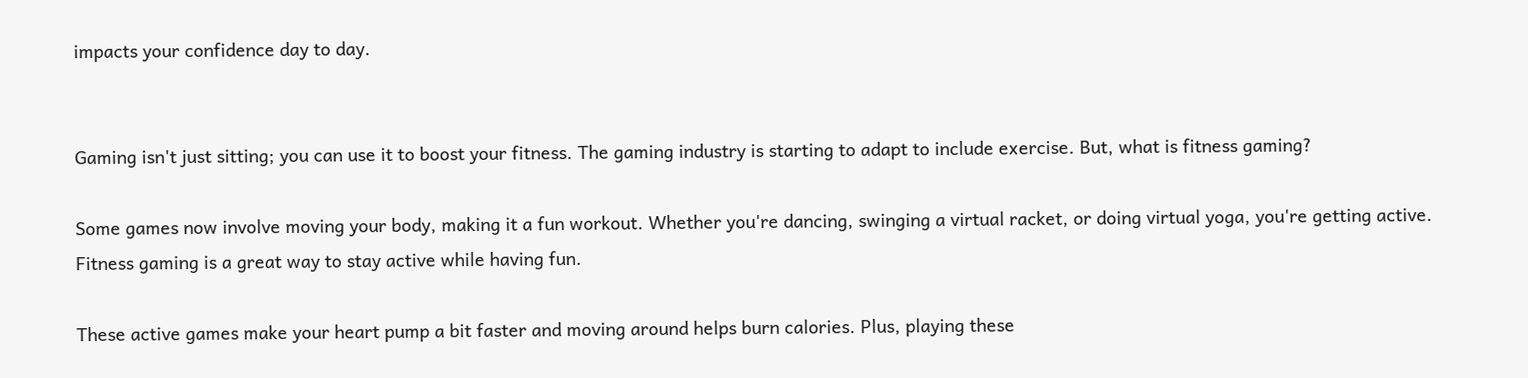impacts your confidence day to day.


Gaming isn't just sitting; you can use it to boost your fitness. The gaming industry is starting to adapt to include exercise. But, what is fitness gaming?

Some games now involve moving your body, making it a fun workout. Whether you're dancing, swinging a virtual racket, or doing virtual yoga, you're getting active. Fitness gaming is a great way to stay active while having fun.

These active games make your heart pump a bit faster and moving around helps burn calories. Plus, playing these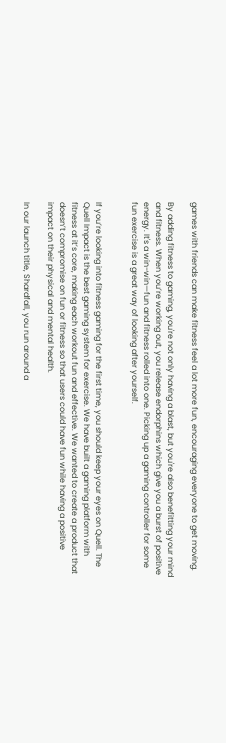games with friends can make fitness feel a lot more fun, encouraging everyone to get moving.

By adding fitness to gaming, you're not only having a blast, but you're also benefitting your mind and fitness. When you’re working out, you release endorphins which give you a burst of positive energy. It's a win-win—fun and fitness rolled into one. Picking up a gaming controller for some fun exercise is a great way of looking after yourself.


If you’re looking into fitness gaming for the first time, you should keep your eyes on Quell. The Quell Impact is the best gaming system for exercise. We have built a gaming platform with fitness at it’s core, making each workout fun and effective. We wanted to create a product that doesn’t compromise on fun or fitness so that users could have fun while having a positive impact on their physical and mental health.

In our launch title, Shardfall, you run around a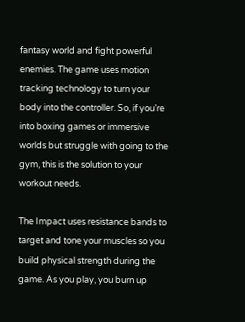fantasy world and fight powerful enemies. The game uses motion tracking technology to turn your body into the controller. So, if you’re into boxing games or immersive worlds but struggle with going to the gym, this is the solution to your workout needs.

The Impact uses resistance bands to target and tone your muscles so you build physical strength during the game. As you play, you burn up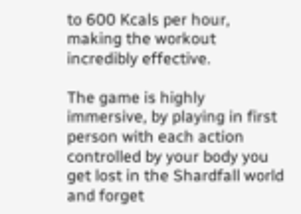to 600 Kcals per hour, making the workout incredibly effective.

The game is highly immersive, by playing in first person with each action controlled by your body you get lost in the Shardfall world and forget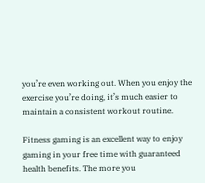you’re even working out. When you enjoy the exercise you’re doing, it’s much easier to maintain a consistent workout routine.

Fitness gaming is an excellent way to enjoy gaming in your free time with guaranteed health benefits. The more you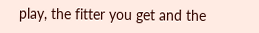play, the fitter you get and the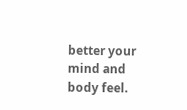better your mind and body feel.